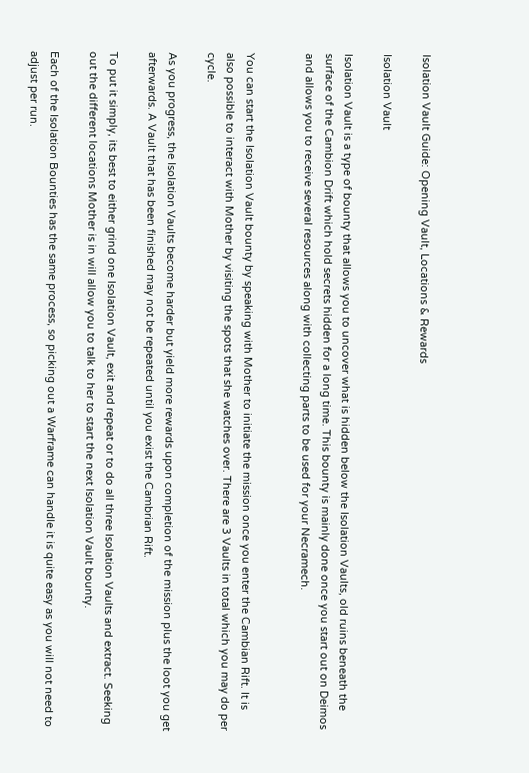Isolation Vault Guide: Opening Vault, Locations & Rewards

Isolation Vault

Isolation Vault is a type of bounty that allows you to uncover what is hidden below the Isolation Vaults, old ruins beneath the surface of the Cambion Drift which hold secrets hidden for a long time. This bounty is mainly done once you start out on Deimos and allows you to receive several resources along with collecting parts to be used for your Necramech.


You can start the Isolation Vault bounty by speaking with Mother to initiate the mission once you enter the Cambian Rift. It is also possible to interact with Mother by visiting the spots that she watches over. There are 3 Vaults in total which you may do per cycle.

As you progress, the Isolation Vaults become harder but yield more rewards upon completion of the mission plus the loot you get afterwards. A Vault that has been finished may not be repeated until you exist the Cambrian Rift.

To put it simply, its best to either grind one Isolation Vault, exit and repeat or to do all three Isolation Vaults and extract. Seeking out the different locations Mother is in will allow you to talk to her to start the next Isolation Vault bounty.

Each of the Isolation Bounties has the same process, so picking out a Warframe can handle it is quite easy as you will not need to adjust per run.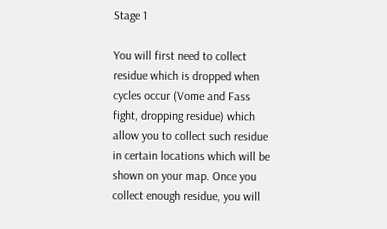Stage 1

You will first need to collect residue which is dropped when cycles occur (Vome and Fass fight, dropping residue) which allow you to collect such residue in certain locations which will be shown on your map. Once you collect enough residue, you will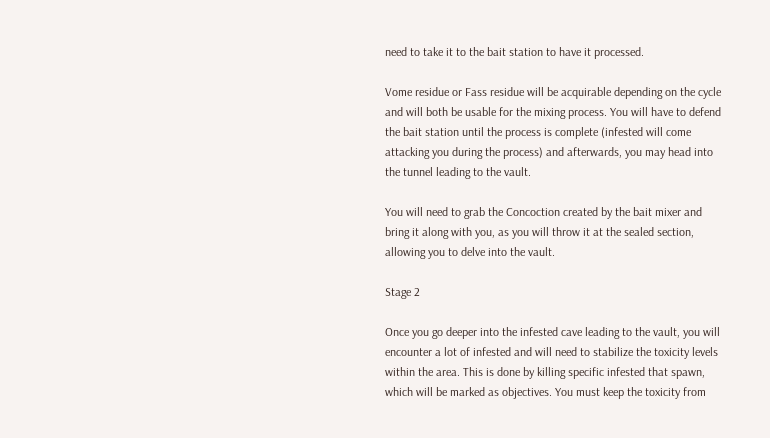need to take it to the bait station to have it processed.

Vome residue or Fass residue will be acquirable depending on the cycle and will both be usable for the mixing process. You will have to defend the bait station until the process is complete (infested will come attacking you during the process) and afterwards, you may head into the tunnel leading to the vault.

You will need to grab the Concoction created by the bait mixer and bring it along with you, as you will throw it at the sealed section, allowing you to delve into the vault.

Stage 2

Once you go deeper into the infested cave leading to the vault, you will encounter a lot of infested and will need to stabilize the toxicity levels within the area. This is done by killing specific infested that spawn, which will be marked as objectives. You must keep the toxicity from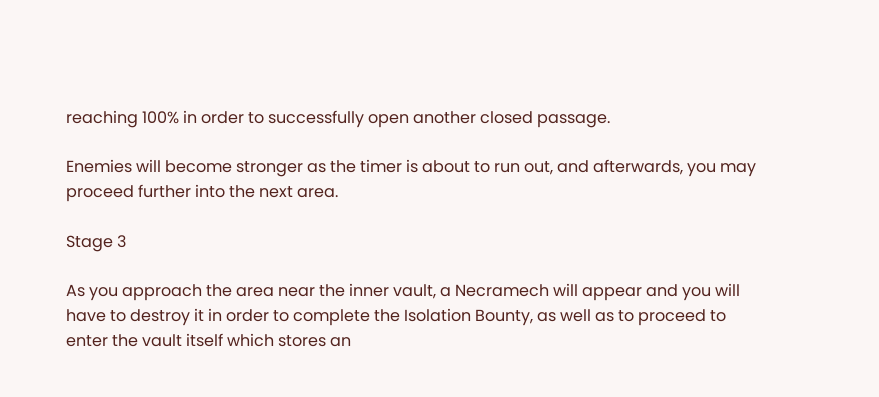reaching 100% in order to successfully open another closed passage.

Enemies will become stronger as the timer is about to run out, and afterwards, you may proceed further into the next area.

Stage 3

As you approach the area near the inner vault, a Necramech will appear and you will have to destroy it in order to complete the Isolation Bounty, as well as to proceed to enter the vault itself which stores an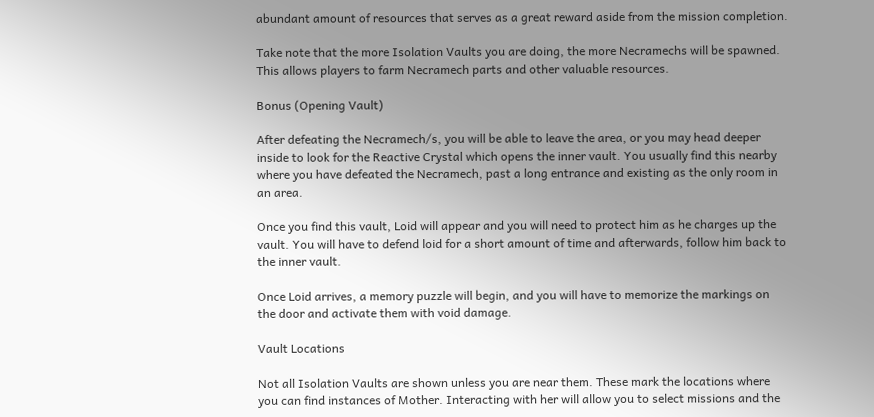abundant amount of resources that serves as a great reward aside from the mission completion.

Take note that the more Isolation Vaults you are doing, the more Necramechs will be spawned. This allows players to farm Necramech parts and other valuable resources.

Bonus (Opening Vault)

After defeating the Necramech/s, you will be able to leave the area, or you may head deeper inside to look for the Reactive Crystal which opens the inner vault. You usually find this nearby where you have defeated the Necramech, past a long entrance and existing as the only room in an area.

Once you find this vault, Loid will appear and you will need to protect him as he charges up the vault. You will have to defend loid for a short amount of time and afterwards, follow him back to the inner vault.

Once Loid arrives, a memory puzzle will begin, and you will have to memorize the markings on the door and activate them with void damage.

Vault Locations

Not all Isolation Vaults are shown unless you are near them. These mark the locations where you can find instances of Mother. Interacting with her will allow you to select missions and the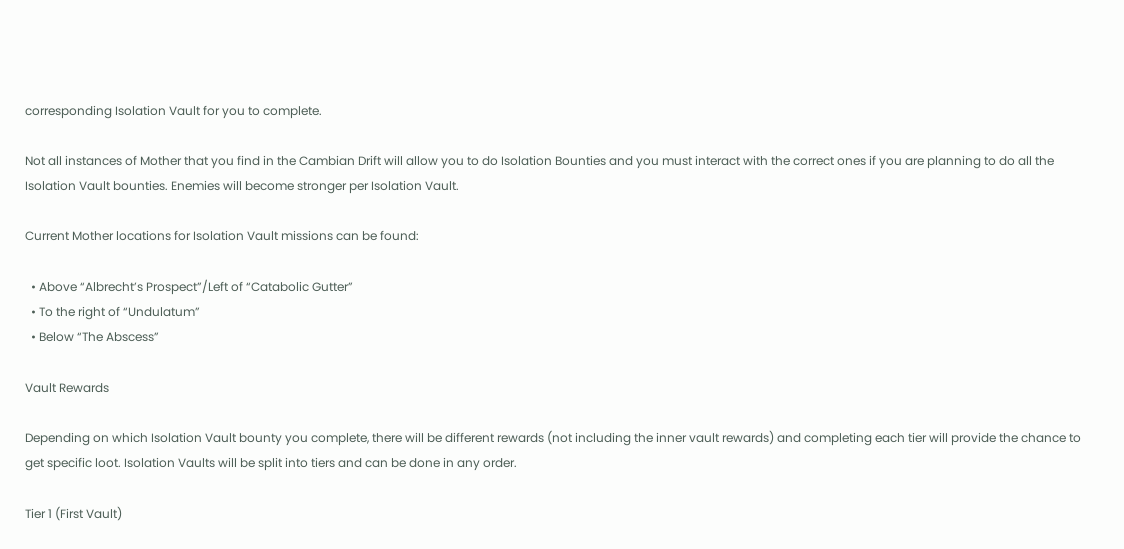corresponding Isolation Vault for you to complete.

Not all instances of Mother that you find in the Cambian Drift will allow you to do Isolation Bounties and you must interact with the correct ones if you are planning to do all the Isolation Vault bounties. Enemies will become stronger per Isolation Vault.

Current Mother locations for Isolation Vault missions can be found:

  • Above “Albrecht’s Prospect”/Left of “Catabolic Gutter”
  • To the right of “Undulatum”
  • Below “The Abscess”

Vault Rewards

Depending on which Isolation Vault bounty you complete, there will be different rewards (not including the inner vault rewards) and completing each tier will provide the chance to get specific loot. Isolation Vaults will be split into tiers and can be done in any order.

Tier 1 (First Vault)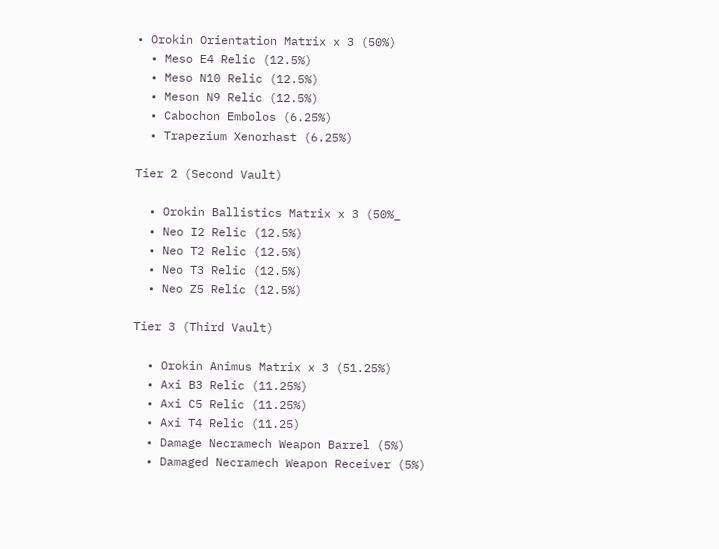• Orokin Orientation Matrix x 3 (50%)
  • Meso E4 Relic (12.5%)
  • Meso N10 Relic (12.5%)
  • Meson N9 Relic (12.5%)
  • Cabochon Embolos (6.25%)
  • Trapezium Xenorhast (6.25%)

Tier 2 (Second Vault)

  • Orokin Ballistics Matrix x 3 (50%_
  • Neo I2 Relic (12.5%)
  • Neo T2 Relic (12.5%)
  • Neo T3 Relic (12.5%)
  • Neo Z5 Relic (12.5%)

Tier 3 (Third Vault)

  • Orokin Animus Matrix x 3 (51.25%)
  • Axi B3 Relic (11.25%)
  • Axi C5 Relic (11.25%)
  • Axi T4 Relic (11.25)
  • Damage Necramech Weapon Barrel (5%)
  • Damaged Necramech Weapon Receiver (5%)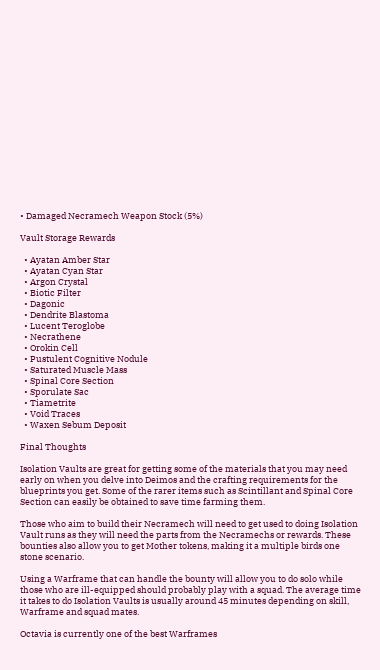• Damaged Necramech Weapon Stock (5%)

Vault Storage Rewards

  • Ayatan Amber Star
  • Ayatan Cyan Star
  • Argon Crystal
  • Biotic Filter
  • Dagonic
  • Dendrite Blastoma
  • Lucent Teroglobe
  • Necrathene
  • Orokin Cell
  • Pustulent Cognitive Nodule
  • Saturated Muscle Mass
  • Spinal Core Section
  • Sporulate Sac
  • Tiametrite
  • Void Traces
  • Waxen Sebum Deposit

Final Thoughts

Isolation Vaults are great for getting some of the materials that you may need early on when you delve into Deimos and the crafting requirements for the blueprints you get. Some of the rarer items such as Scintillant and Spinal Core Section can easily be obtained to save time farming them.

Those who aim to build their Necramech will need to get used to doing Isolation Vault runs as they will need the parts from the Necramechs or rewards. These bounties also allow you to get Mother tokens, making it a multiple birds one stone scenario.

Using a Warframe that can handle the bounty will allow you to do solo while those who are ill-equipped should probably play with a squad. The average time it takes to do Isolation Vaults is usually around 45 minutes depending on skill, Warframe and squad mates.

Octavia is currently one of the best Warframes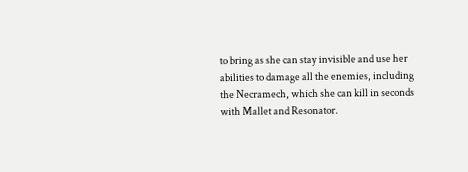to bring as she can stay invisible and use her abilities to damage all the enemies, including the Necramech, which she can kill in seconds with Mallet and Resonator.